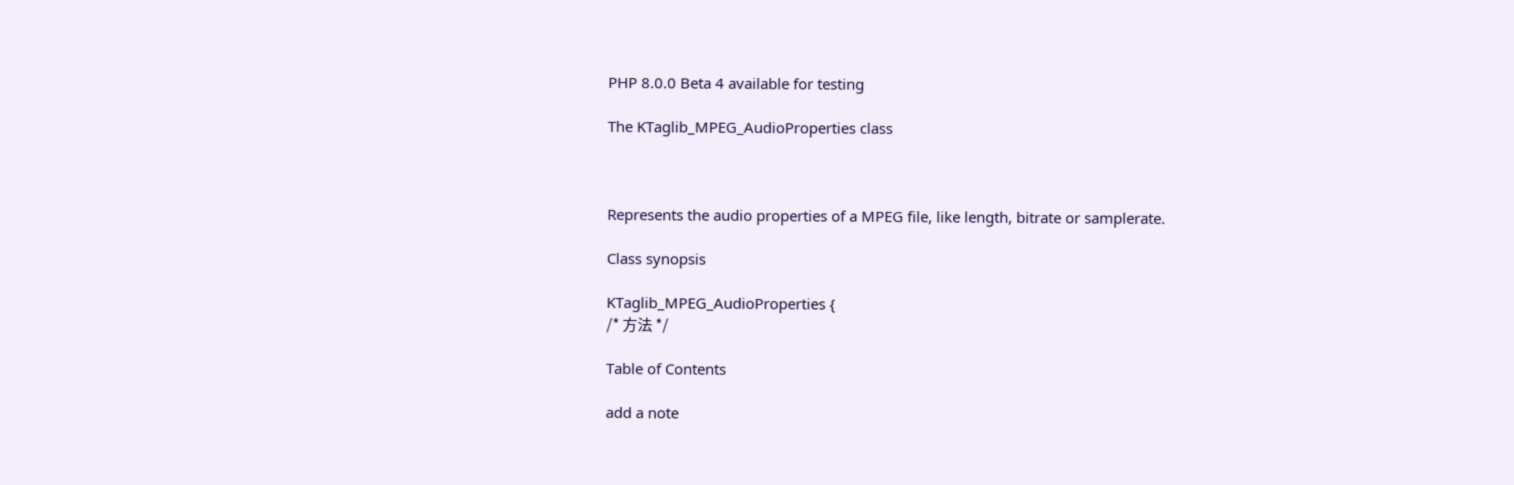PHP 8.0.0 Beta 4 available for testing

The KTaglib_MPEG_AudioProperties class



Represents the audio properties of a MPEG file, like length, bitrate or samplerate.

Class synopsis

KTaglib_MPEG_AudioProperties {
/* 方法 */

Table of Contents

add a note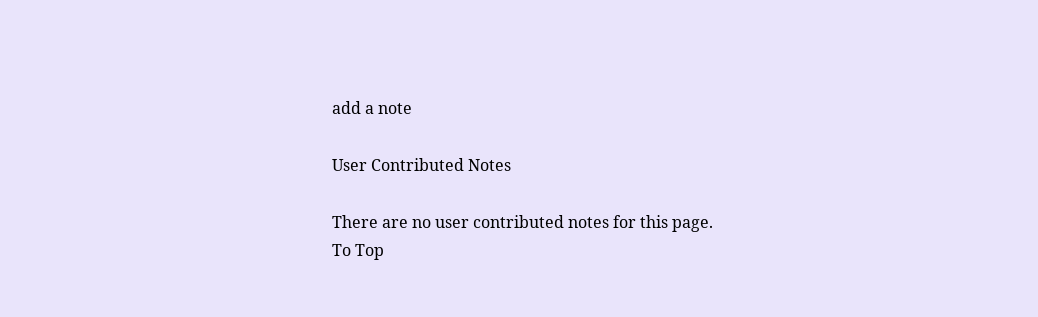add a note

User Contributed Notes

There are no user contributed notes for this page.
To Top